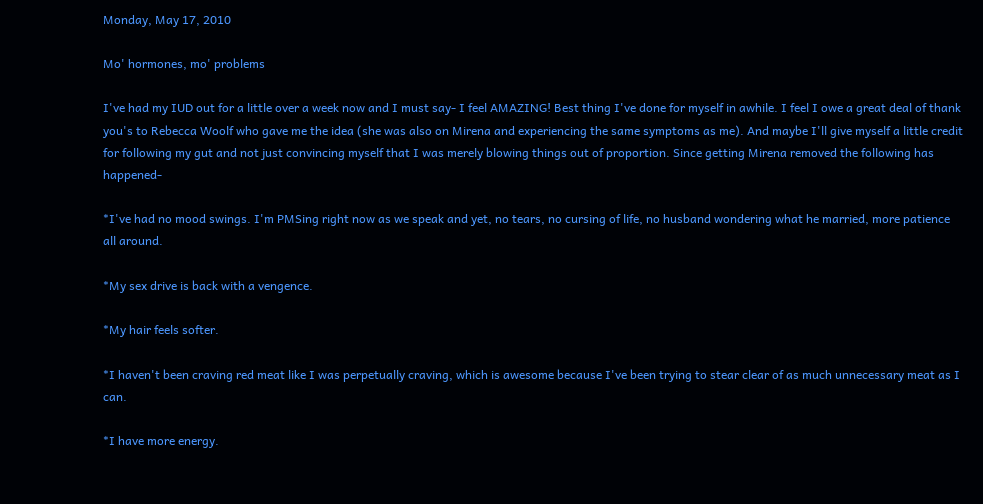Monday, May 17, 2010

Mo' hormones, mo' problems

I've had my IUD out for a little over a week now and I must say- I feel AMAZING! Best thing I've done for myself in awhile. I feel I owe a great deal of thank you's to Rebecca Woolf who gave me the idea (she was also on Mirena and experiencing the same symptoms as me). And maybe I'll give myself a little credit for following my gut and not just convincing myself that I was merely blowing things out of proportion. Since getting Mirena removed the following has happened-

*I've had no mood swings. I'm PMSing right now as we speak and yet, no tears, no cursing of life, no husband wondering what he married, more patience all around.

*My sex drive is back with a vengence.

*My hair feels softer.

*I haven't been craving red meat like I was perpetually craving, which is awesome because I've been trying to stear clear of as much unnecessary meat as I can.

*I have more energy.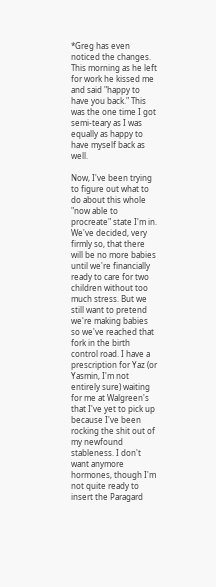*Greg has even noticed the changes. This morning as he left for work he kissed me and said "happy to have you back." This was the one time I got semi-teary as I was equally as happy to have myself back as well.

Now, I've been trying to figure out what to do about this whole "now able to procreate" state I'm in. We've decided, very firmly so, that there will be no more babies until we're financially ready to care for two children without too much stress. But we still want to pretend we're making babies so we've reached that fork in the birth control road. I have a prescription for Yaz (or Yasmin, I'm not entirely sure) waiting for me at Walgreen's that I've yet to pick up because I've been rocking the shit out of my newfound stableness. I don't want anymore hormones, though I'm not quite ready to insert the Paragard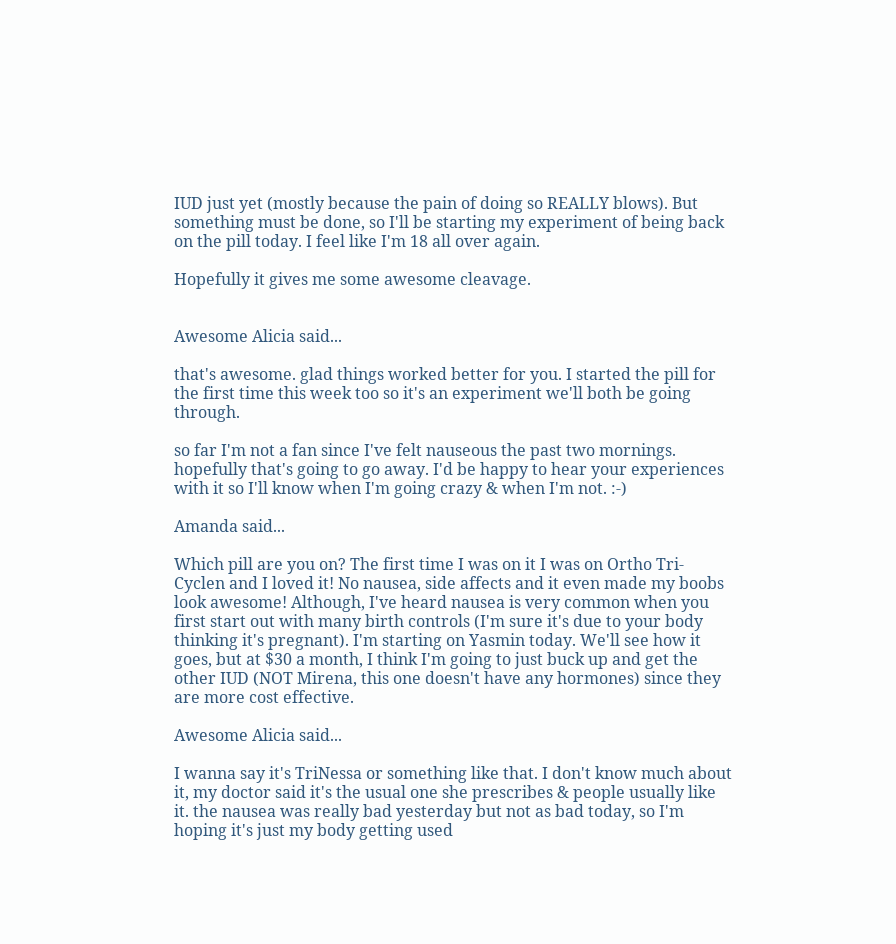IUD just yet (mostly because the pain of doing so REALLY blows). But something must be done, so I'll be starting my experiment of being back on the pill today. I feel like I'm 18 all over again.

Hopefully it gives me some awesome cleavage.


Awesome Alicia said...

that's awesome. glad things worked better for you. I started the pill for the first time this week too so it's an experiment we'll both be going through.

so far I'm not a fan since I've felt nauseous the past two mornings. hopefully that's going to go away. I'd be happy to hear your experiences with it so I'll know when I'm going crazy & when I'm not. :-)

Amanda said...

Which pill are you on? The first time I was on it I was on Ortho Tri-Cyclen and I loved it! No nausea, side affects and it even made my boobs look awesome! Although, I've heard nausea is very common when you first start out with many birth controls (I'm sure it's due to your body thinking it's pregnant). I'm starting on Yasmin today. We'll see how it goes, but at $30 a month, I think I'm going to just buck up and get the other IUD (NOT Mirena, this one doesn't have any hormones) since they are more cost effective.

Awesome Alicia said...

I wanna say it's TriNessa or something like that. I don't know much about it, my doctor said it's the usual one she prescribes & people usually like it. the nausea was really bad yesterday but not as bad today, so I'm hoping it's just my body getting used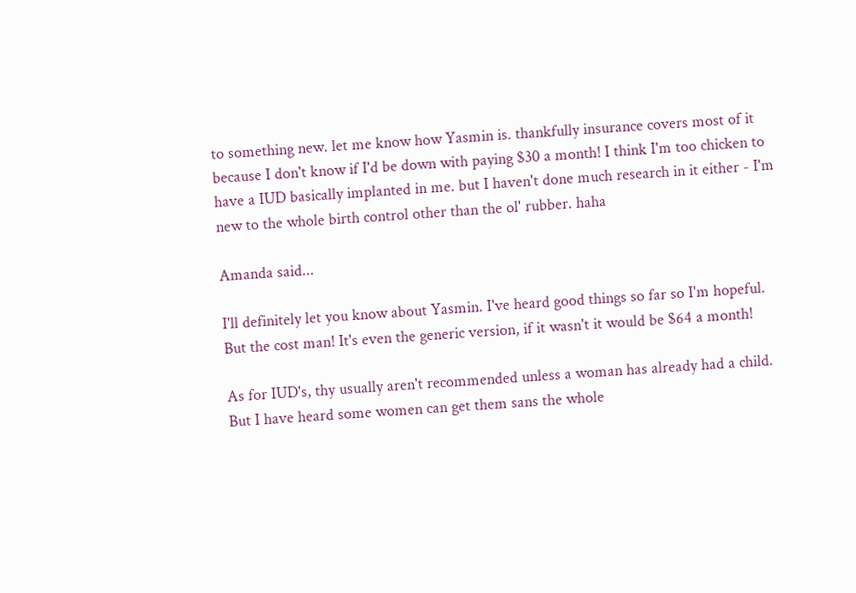to something new. let me know how Yasmin is. thankfully insurance covers most of it because I don't know if I'd be down with paying $30 a month! I think I'm too chicken to have a IUD basically implanted in me. but I haven't done much research in it either - I'm new to the whole birth control other than the ol' rubber. haha

Amanda said...

I'll definitely let you know about Yasmin. I've heard good things so far so I'm hopeful. But the cost man! It's even the generic version, if it wasn't it would be $64 a month!

As for IUD's, thy usually aren't recommended unless a woman has already had a child. But I have heard some women can get them sans the whole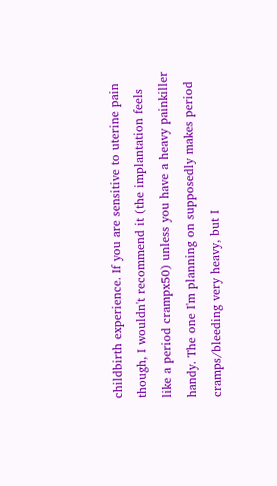childbirth experience. If you are sensitive to uterine pain though, I wouldn't recommend it (the implantation feels like a period crampx50) unless you have a heavy painkiller handy. The one I'm planning on supposedly makes period cramps/bleeding very heavy, but I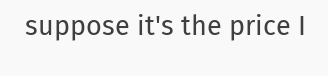suppose it's the price I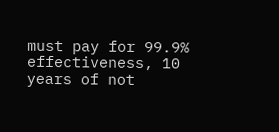must pay for 99.9% effectiveness, 10 years of not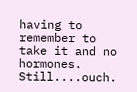having to remember to take it and no hormones. Still....ouch.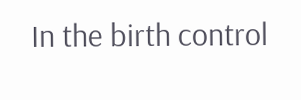In the birth control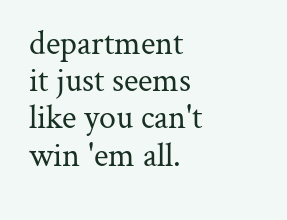department it just seems like you can't win 'em all.